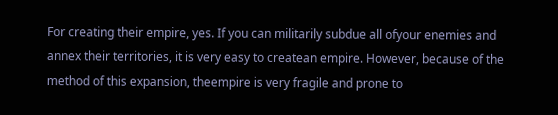For creating their empire, yes. If you can militarily subdue all ofyour enemies and annex their territories, it is very easy to createan empire. However, because of the method of this expansion, theempire is very fragile and prone to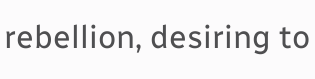rebellion, desiring to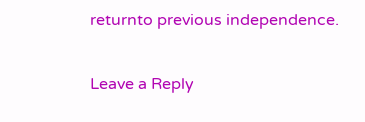returnto previous independence.

Leave a Reply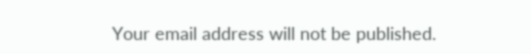Your email address will not be published.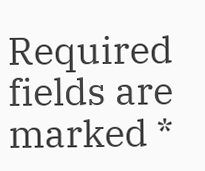Required fields are marked *